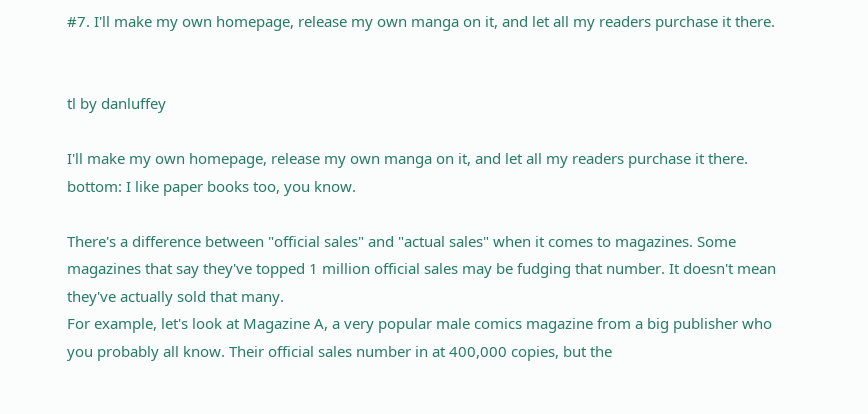#7. I'll make my own homepage, release my own manga on it, and let all my readers purchase it there.


tl by danluffey

I'll make my own homepage, release my own manga on it, and let all my readers purchase it there.
bottom: I like paper books too, you know.

There's a difference between "official sales" and "actual sales" when it comes to magazines. Some magazines that say they've topped 1 million official sales may be fudging that number. It doesn't mean they've actually sold that many.
For example, let's look at Magazine A, a very popular male comics magazine from a big publisher who you probably all know. Their official sales number in at 400,000 copies, but the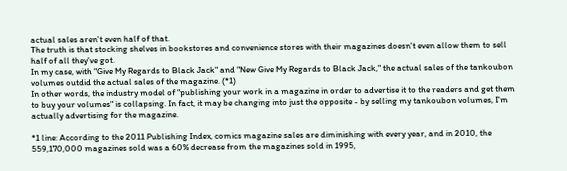actual sales aren't even half of that.
The truth is that stocking shelves in bookstores and convenience stores with their magazines doesn't even allow them to sell half of all they've got.
In my case, with "Give My Regards to Black Jack" and "New Give My Regards to Black Jack," the actual sales of the tankoubon volumes outdid the actual sales of the magazine. (*1)
In other words, the industry model of "publishing your work in a magazine in order to advertise it to the readers and get them to buy your volumes" is collapsing. In fact, it may be changing into just the opposite - by selling my tankoubon volumes, I'm actually advertising for the magazine.

*1 line: According to the 2011 Publishing Index, comics magazine sales are diminishing with every year, and in 2010, the 559,170,000 magazines sold was a 60% decrease from the magazines sold in 1995,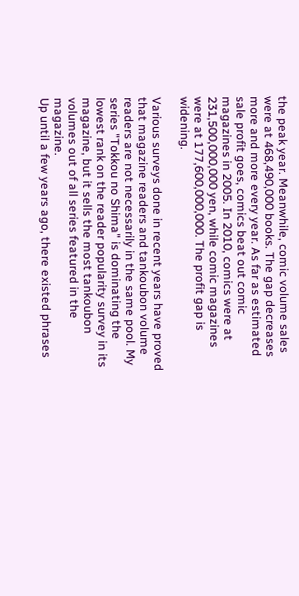the peak year. Meanwhile, comic volume sales were at 468,490,000 books. The gap decreases more and more every year. As far as estimated sale profit goes, comics beat out comic magazines in 2005. In 2010, comics were at 231,500,000,000 yen, while comic magazines were at 177,600,000,000. The profit gap is widening.

Various surveys done in recent years have proved that magazine readers and tankoubon volume readers are not necessarily in the same pool. My series "Tokkou no Shima" is dominating the lowest rank on the reader popularity survey in its magazine, but it sells the most tankoubon volumes out of all series featured in the magazine.
Up until a few years ago, there existed phrases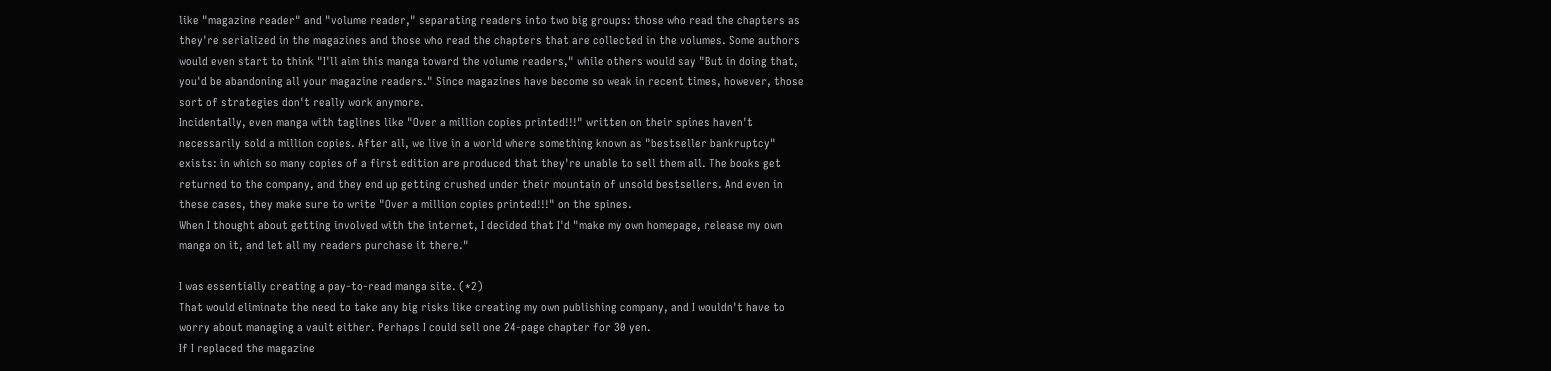like "magazine reader" and "volume reader," separating readers into two big groups: those who read the chapters as they're serialized in the magazines and those who read the chapters that are collected in the volumes. Some authors would even start to think "I'll aim this manga toward the volume readers," while others would say "But in doing that, you'd be abandoning all your magazine readers." Since magazines have become so weak in recent times, however, those sort of strategies don't really work anymore.
Incidentally, even manga with taglines like "Over a million copies printed!!!" written on their spines haven't necessarily sold a million copies. After all, we live in a world where something known as "bestseller bankruptcy" exists: in which so many copies of a first edition are produced that they're unable to sell them all. The books get returned to the company, and they end up getting crushed under their mountain of unsold bestsellers. And even in these cases, they make sure to write "Over a million copies printed!!!" on the spines.
When I thought about getting involved with the internet, I decided that I'd "make my own homepage, release my own manga on it, and let all my readers purchase it there."

I was essentially creating a pay-to-read manga site. (*2)
That would eliminate the need to take any big risks like creating my own publishing company, and I wouldn't have to worry about managing a vault either. Perhaps I could sell one 24-page chapter for 30 yen.
If I replaced the magazine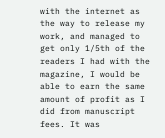with the internet as the way to release my work, and managed to get only 1/5th of the readers I had with the magazine, I would be able to earn the same amount of profit as I did from manuscript fees. It was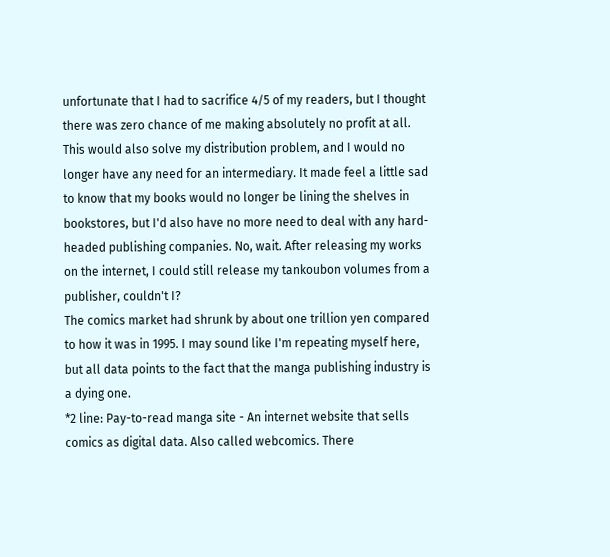unfortunate that I had to sacrifice 4/5 of my readers, but I thought there was zero chance of me making absolutely no profit at all.
This would also solve my distribution problem, and I would no longer have any need for an intermediary. It made feel a little sad to know that my books would no longer be lining the shelves in bookstores, but I'd also have no more need to deal with any hard-headed publishing companies. No, wait. After releasing my works on the internet, I could still release my tankoubon volumes from a publisher, couldn't I?
The comics market had shrunk by about one trillion yen compared to how it was in 1995. I may sound like I'm repeating myself here, but all data points to the fact that the manga publishing industry is a dying one.
*2 line: Pay-to-read manga site - An internet website that sells comics as digital data. Also called webcomics. There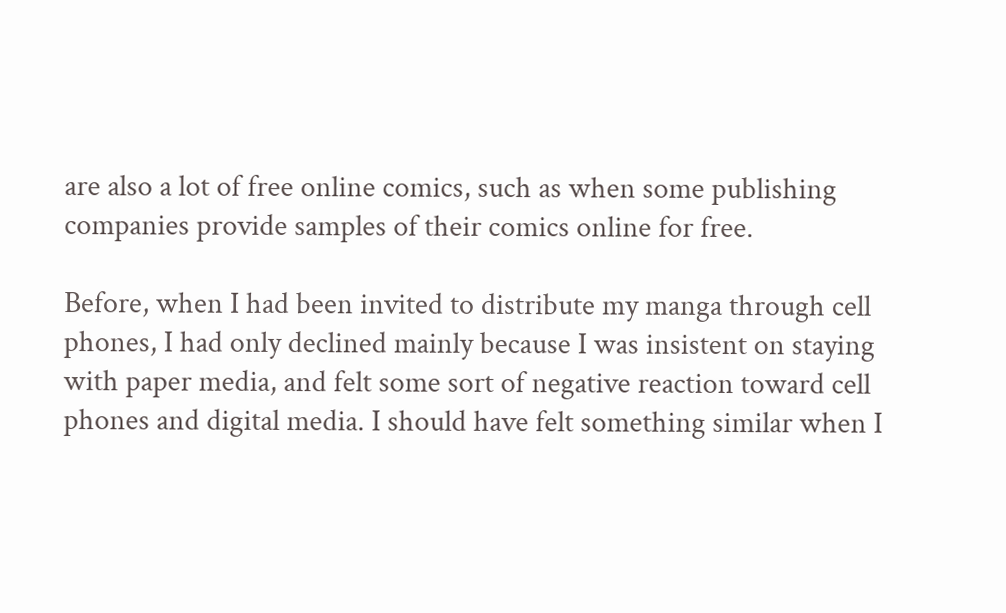are also a lot of free online comics, such as when some publishing companies provide samples of their comics online for free.

Before, when I had been invited to distribute my manga through cell phones, I had only declined mainly because I was insistent on staying with paper media, and felt some sort of negative reaction toward cell phones and digital media. I should have felt something similar when I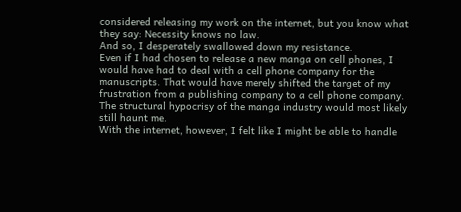considered releasing my work on the internet, but you know what they say: Necessity knows no law.
And so, I desperately swallowed down my resistance.
Even if I had chosen to release a new manga on cell phones, I would have had to deal with a cell phone company for the manuscripts. That would have merely shifted the target of my frustration from a publishing company to a cell phone company. The structural hypocrisy of the manga industry would most likely still haunt me.
With the internet, however, I felt like I might be able to handle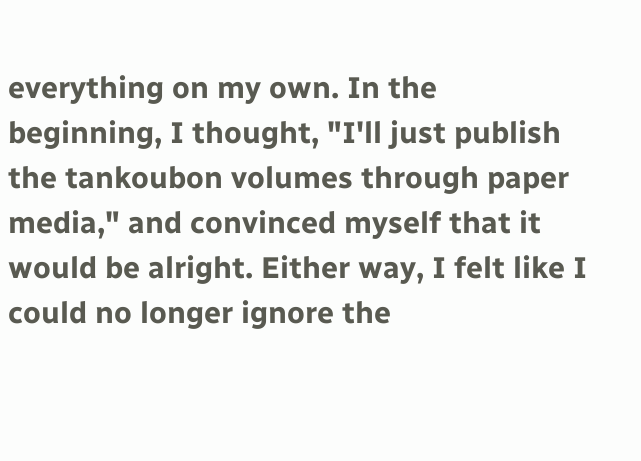everything on my own. In the beginning, I thought, "I'll just publish the tankoubon volumes through paper media," and convinced myself that it would be alright. Either way, I felt like I could no longer ignore the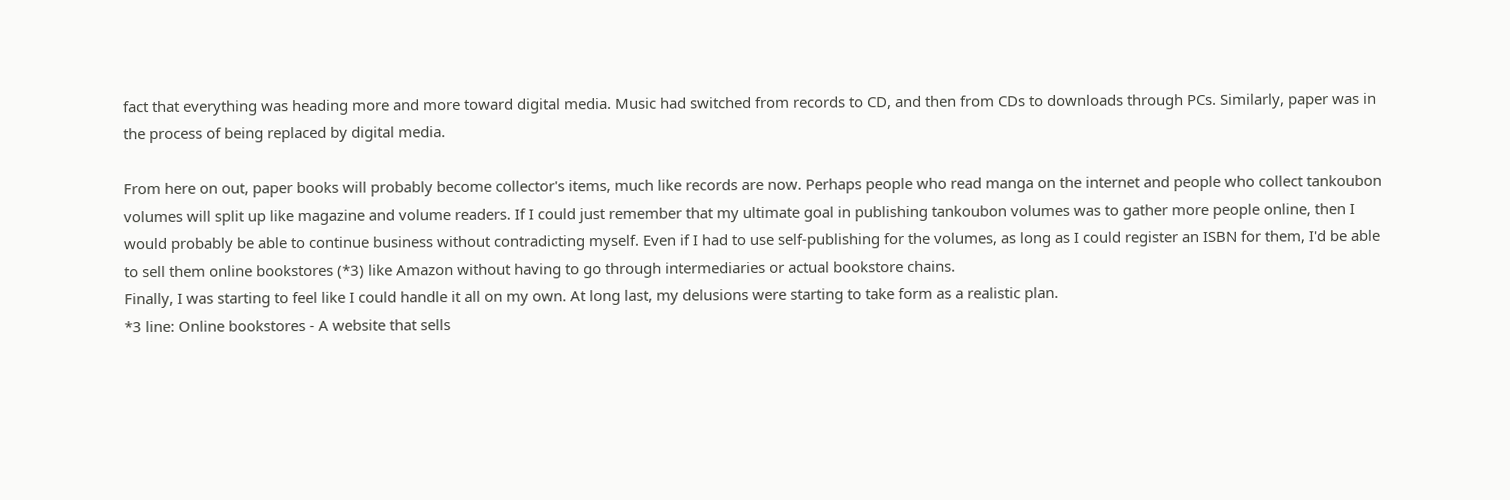fact that everything was heading more and more toward digital media. Music had switched from records to CD, and then from CDs to downloads through PCs. Similarly, paper was in the process of being replaced by digital media.

From here on out, paper books will probably become collector's items, much like records are now. Perhaps people who read manga on the internet and people who collect tankoubon volumes will split up like magazine and volume readers. If I could just remember that my ultimate goal in publishing tankoubon volumes was to gather more people online, then I would probably be able to continue business without contradicting myself. Even if I had to use self-publishing for the volumes, as long as I could register an ISBN for them, I'd be able to sell them online bookstores (*3) like Amazon without having to go through intermediaries or actual bookstore chains.
Finally, I was starting to feel like I could handle it all on my own. At long last, my delusions were starting to take form as a realistic plan.
*3 line: Online bookstores - A website that sells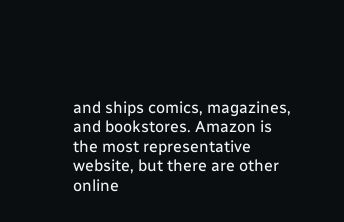and ships comics, magazines, and bookstores. Amazon is the most representative website, but there are other online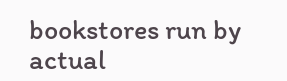bookstores run by actual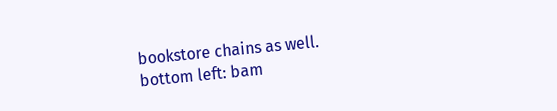bookstore chains as well.
bottom left: bam